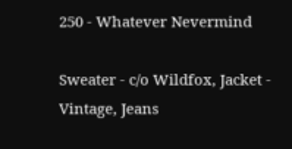250 - Whatever Nevermind

Sweater - c/o Wildfox, Jacket - Vintage, Jeans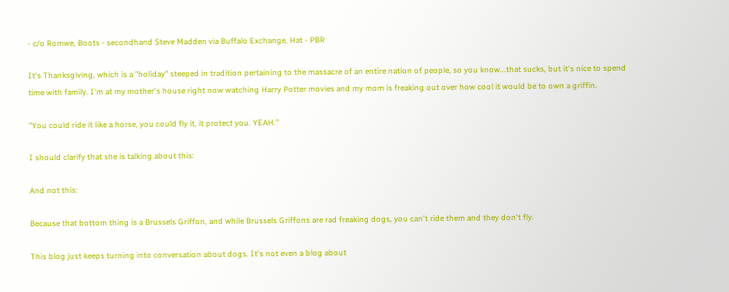- c/o Romwe, Boots - secondhand Steve Madden via Buffalo Exchange, Hat - PBR

It's Thanksgiving, which is a "holiday" steeped in tradition pertaining to the massacre of an entire nation of people, so you know...that sucks, but it's nice to spend time with family. I'm at my mother's house right now watching Harry Potter movies and my mom is freaking out over how cool it would be to own a griffin.

"You could ride it like a horse, you could fly it, it protect you. YEAH."

I should clarify that she is talking about this:

And not this:

Because that bottom thing is a Brussels Griffon, and while Brussels Griffons are rad freaking dogs, you can't ride them and they don't fly.

This blog just keeps turning into conversation about dogs. It's not even a blog about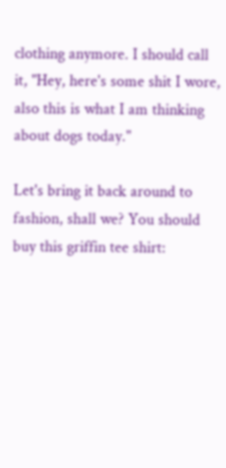clothing anymore. I should call it, "Hey, here's some shit I wore, also this is what I am thinking about dogs today."

Let's bring it back around to fashion, shall we? You should buy this griffin tee shirt: